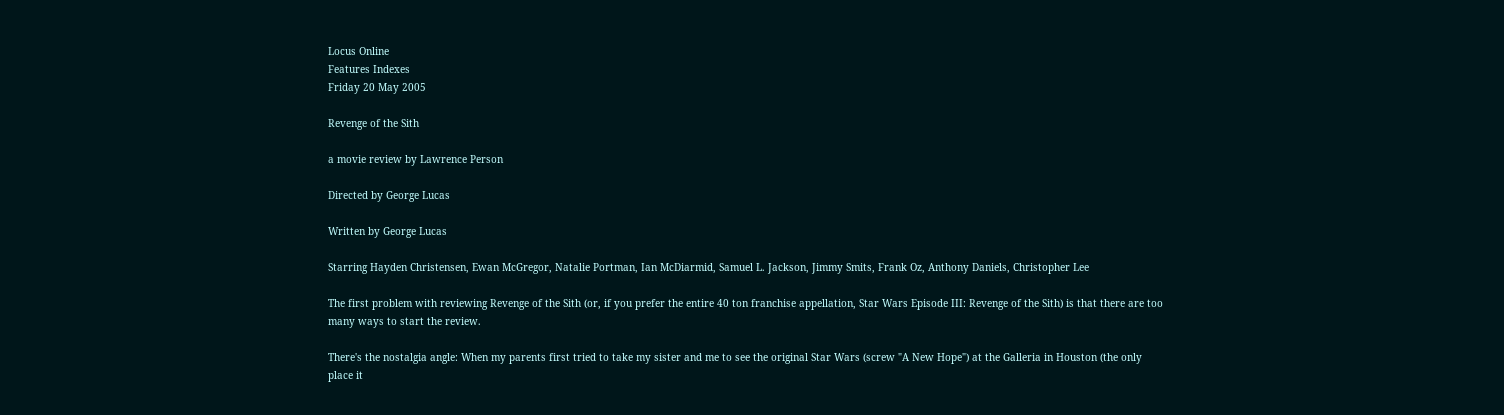Locus Online
Features Indexes
Friday 20 May 2005

Revenge of the Sith

a movie review by Lawrence Person

Directed by George Lucas

Written by George Lucas

Starring Hayden Christensen, Ewan McGregor, Natalie Portman, Ian McDiarmid, Samuel L. Jackson, Jimmy Smits, Frank Oz, Anthony Daniels, Christopher Lee

The first problem with reviewing Revenge of the Sith (or, if you prefer the entire 40 ton franchise appellation, Star Wars Episode III: Revenge of the Sith) is that there are too many ways to start the review.

There's the nostalgia angle: When my parents first tried to take my sister and me to see the original Star Wars (screw "A New Hope") at the Galleria in Houston (the only place it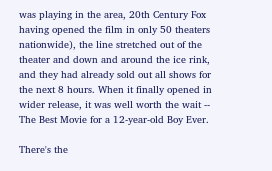was playing in the area, 20th Century Fox having opened the film in only 50 theaters nationwide), the line stretched out of the theater and down and around the ice rink, and they had already sold out all shows for the next 8 hours. When it finally opened in wider release, it was well worth the wait -- The Best Movie for a 12-year-old Boy Ever.

There's the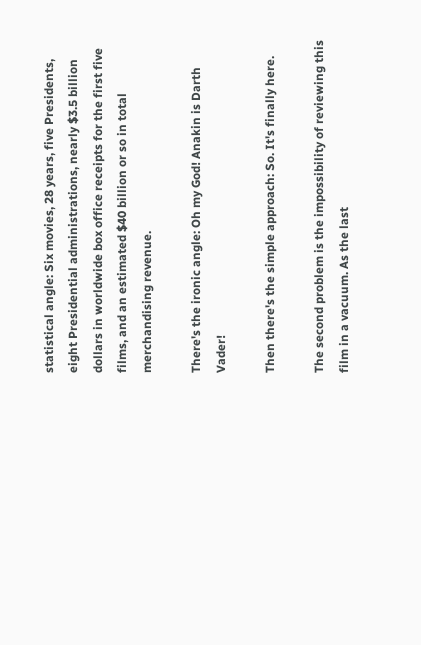statistical angle: Six movies, 28 years, five Presidents, eight Presidential administrations, nearly $3.5 billion dollars in worldwide box office receipts for the first five films, and an estimated $40 billion or so in total merchandising revenue.

There's the ironic angle: Oh my God! Anakin is Darth Vader!

Then there's the simple approach: So. It's finally here.

The second problem is the impossibility of reviewing this film in a vacuum. As the last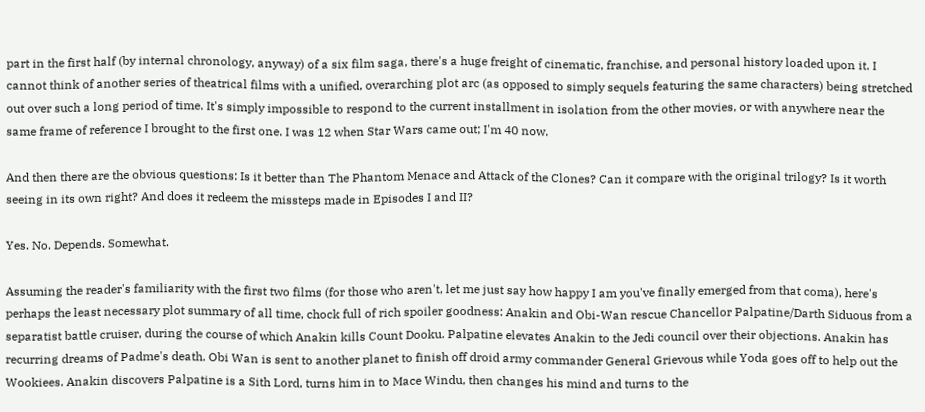part in the first half (by internal chronology, anyway) of a six film saga, there's a huge freight of cinematic, franchise, and personal history loaded upon it. I cannot think of another series of theatrical films with a unified, overarching plot arc (as opposed to simply sequels featuring the same characters) being stretched out over such a long period of time. It's simply impossible to respond to the current installment in isolation from the other movies, or with anywhere near the same frame of reference I brought to the first one. I was 12 when Star Wars came out; I'm 40 now.

And then there are the obvious questions: Is it better than The Phantom Menace and Attack of the Clones? Can it compare with the original trilogy? Is it worth seeing in its own right? And does it redeem the missteps made in Episodes I and II?

Yes. No. Depends. Somewhat.

Assuming the reader's familiarity with the first two films (for those who aren't, let me just say how happy I am you've finally emerged from that coma), here's perhaps the least necessary plot summary of all time, chock full of rich spoiler goodness: Anakin and Obi-Wan rescue Chancellor Palpatine/Darth Siduous from a separatist battle cruiser, during the course of which Anakin kills Count Dooku. Palpatine elevates Anakin to the Jedi council over their objections. Anakin has recurring dreams of Padme's death. Obi Wan is sent to another planet to finish off droid army commander General Grievous while Yoda goes off to help out the Wookiees. Anakin discovers Palpatine is a Sith Lord, turns him in to Mace Windu, then changes his mind and turns to the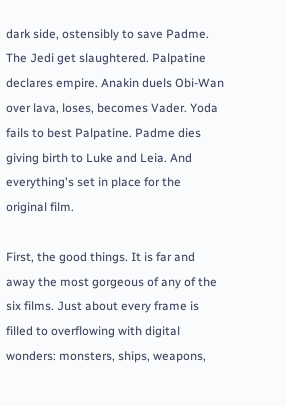dark side, ostensibly to save Padme. The Jedi get slaughtered. Palpatine declares empire. Anakin duels Obi-Wan over lava, loses, becomes Vader. Yoda fails to best Palpatine. Padme dies giving birth to Luke and Leia. And everything's set in place for the original film.

First, the good things. It is far and away the most gorgeous of any of the six films. Just about every frame is filled to overflowing with digital wonders: monsters, ships, weapons,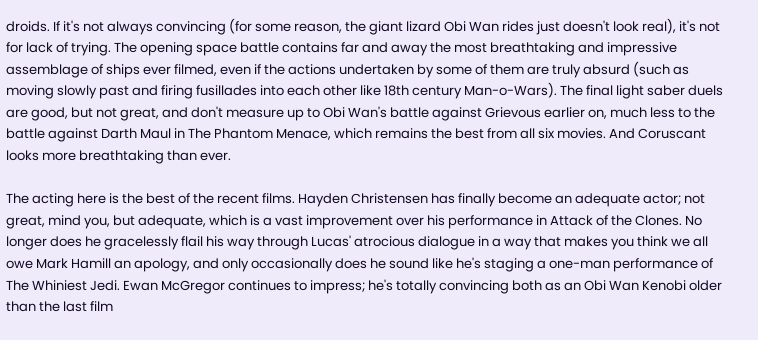droids. If it's not always convincing (for some reason, the giant lizard Obi Wan rides just doesn't look real), it's not for lack of trying. The opening space battle contains far and away the most breathtaking and impressive assemblage of ships ever filmed, even if the actions undertaken by some of them are truly absurd (such as moving slowly past and firing fusillades into each other like 18th century Man-o-Wars). The final light saber duels are good, but not great, and don't measure up to Obi Wan's battle against Grievous earlier on, much less to the battle against Darth Maul in The Phantom Menace, which remains the best from all six movies. And Coruscant looks more breathtaking than ever.

The acting here is the best of the recent films. Hayden Christensen has finally become an adequate actor; not great, mind you, but adequate, which is a vast improvement over his performance in Attack of the Clones. No longer does he gracelessly flail his way through Lucas' atrocious dialogue in a way that makes you think we all owe Mark Hamill an apology, and only occasionally does he sound like he's staging a one-man performance of The Whiniest Jedi. Ewan McGregor continues to impress; he's totally convincing both as an Obi Wan Kenobi older than the last film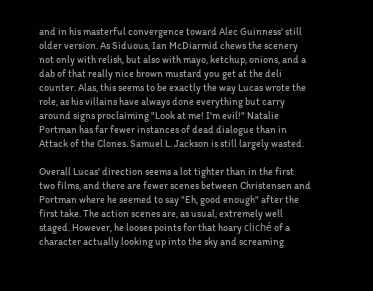and in his masterful convergence toward Alec Guinness' still older version. As Siduous, Ian McDiarmid chews the scenery not only with relish, but also with mayo, ketchup, onions, and a dab of that really nice brown mustard you get at the deli counter. Alas, this seems to be exactly the way Lucas wrote the role, as his villains have always done everything but carry around signs proclaiming "Look at me! I'm evil!" Natalie Portman has far fewer instances of dead dialogue than in Attack of the Clones. Samuel L. Jackson is still largely wasted.

Overall Lucas' direction seems a lot tighter than in the first two films, and there are fewer scenes between Christensen and Portman where he seemed to say "Eh, good enough" after the first take. The action scenes are, as usual, extremely well staged. However, he looses points for that hoary cliché of a character actually looking up into the sky and screaming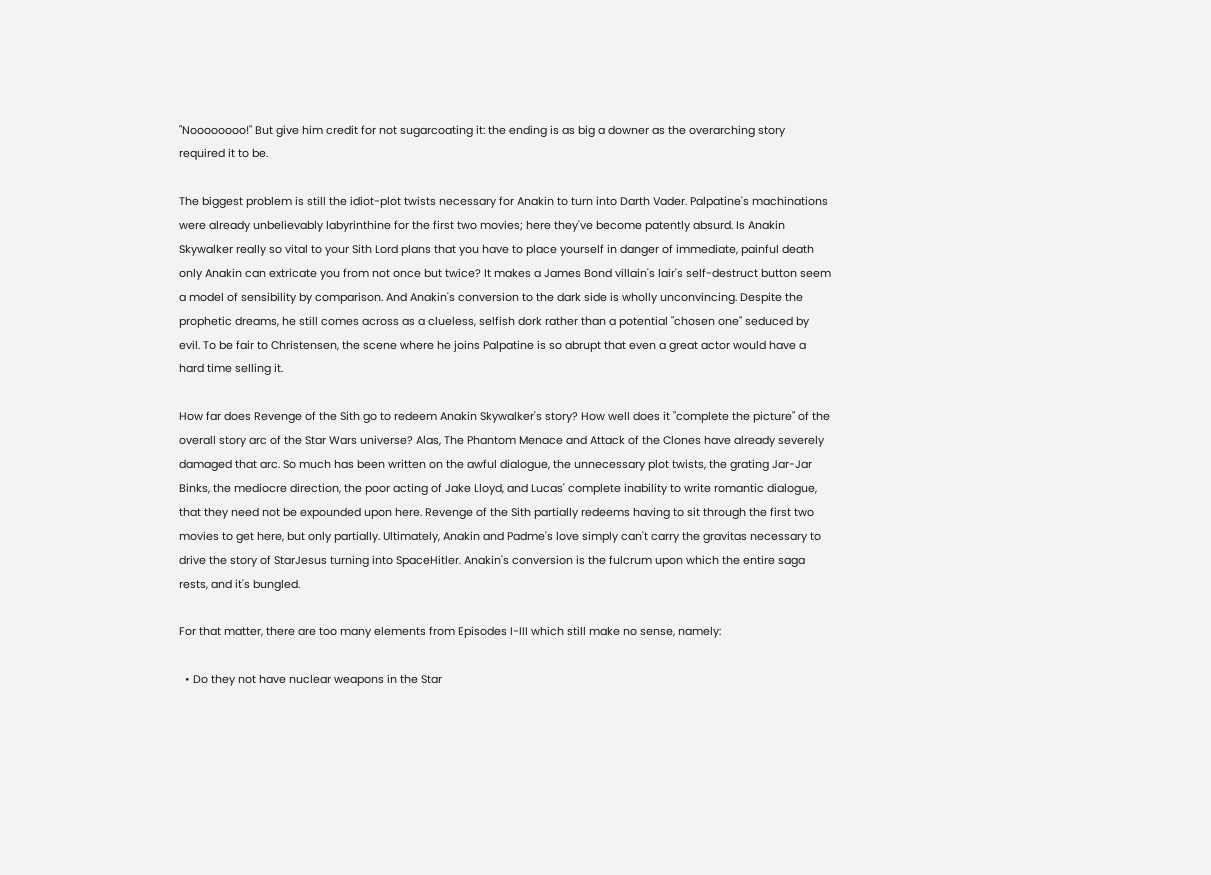"Noooooooo!" But give him credit for not sugarcoating it: the ending is as big a downer as the overarching story required it to be.

The biggest problem is still the idiot-plot twists necessary for Anakin to turn into Darth Vader. Palpatine's machinations were already unbelievably labyrinthine for the first two movies; here they've become patently absurd. Is Anakin Skywalker really so vital to your Sith Lord plans that you have to place yourself in danger of immediate, painful death only Anakin can extricate you from not once but twice? It makes a James Bond villain's lair's self-destruct button seem a model of sensibility by comparison. And Anakin's conversion to the dark side is wholly unconvincing. Despite the prophetic dreams, he still comes across as a clueless, selfish dork rather than a potential "chosen one" seduced by evil. To be fair to Christensen, the scene where he joins Palpatine is so abrupt that even a great actor would have a hard time selling it.

How far does Revenge of the Sith go to redeem Anakin Skywalker's story? How well does it "complete the picture" of the overall story arc of the Star Wars universe? Alas, The Phantom Menace and Attack of the Clones have already severely damaged that arc. So much has been written on the awful dialogue, the unnecessary plot twists, the grating Jar-Jar Binks, the mediocre direction, the poor acting of Jake Lloyd, and Lucas' complete inability to write romantic dialogue, that they need not be expounded upon here. Revenge of the Sith partially redeems having to sit through the first two movies to get here, but only partially. Ultimately, Anakin and Padme's love simply can't carry the gravitas necessary to drive the story of StarJesus turning into SpaceHitler. Anakin's conversion is the fulcrum upon which the entire saga rests, and it's bungled.

For that matter, there are too many elements from Episodes I-III which still make no sense, namely:

  • Do they not have nuclear weapons in the Star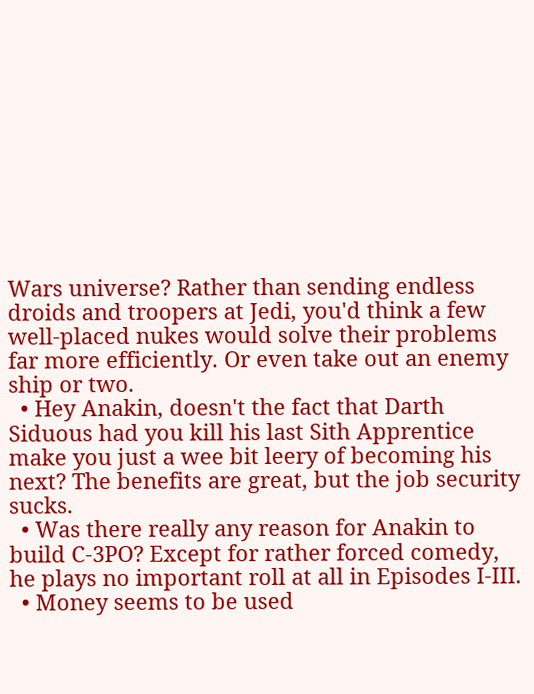Wars universe? Rather than sending endless droids and troopers at Jedi, you'd think a few well-placed nukes would solve their problems far more efficiently. Or even take out an enemy ship or two.
  • Hey Anakin, doesn't the fact that Darth Siduous had you kill his last Sith Apprentice make you just a wee bit leery of becoming his next? The benefits are great, but the job security sucks.
  • Was there really any reason for Anakin to build C-3PO? Except for rather forced comedy, he plays no important roll at all in Episodes I-III.
  • Money seems to be used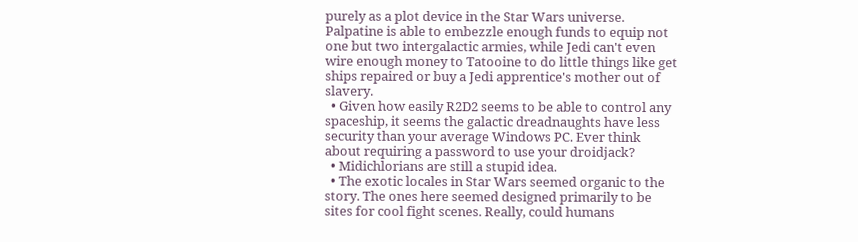purely as a plot device in the Star Wars universe. Palpatine is able to embezzle enough funds to equip not one but two intergalactic armies, while Jedi can't even wire enough money to Tatooine to do little things like get ships repaired or buy a Jedi apprentice's mother out of slavery.
  • Given how easily R2D2 seems to be able to control any spaceship, it seems the galactic dreadnaughts have less security than your average Windows PC. Ever think about requiring a password to use your droidjack?
  • Midichlorians are still a stupid idea.
  • The exotic locales in Star Wars seemed organic to the story. The ones here seemed designed primarily to be sites for cool fight scenes. Really, could humans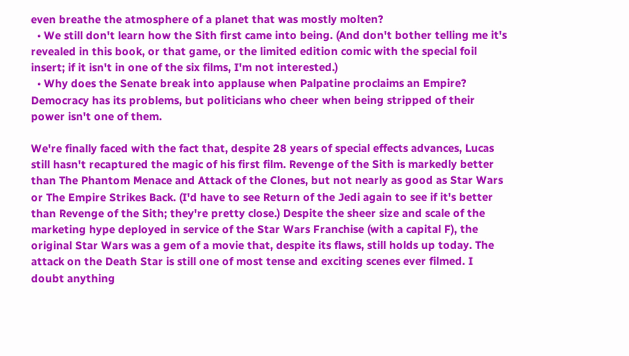even breathe the atmosphere of a planet that was mostly molten?
  • We still don't learn how the Sith first came into being. (And don't bother telling me it's revealed in this book, or that game, or the limited edition comic with the special foil insert; if it isn't in one of the six films, I'm not interested.)
  • Why does the Senate break into applause when Palpatine proclaims an Empire? Democracy has its problems, but politicians who cheer when being stripped of their power isn't one of them.

We're finally faced with the fact that, despite 28 years of special effects advances, Lucas still hasn't recaptured the magic of his first film. Revenge of the Sith is markedly better than The Phantom Menace and Attack of the Clones, but not nearly as good as Star Wars or The Empire Strikes Back. (I'd have to see Return of the Jedi again to see if it's better than Revenge of the Sith; they're pretty close.) Despite the sheer size and scale of the marketing hype deployed in service of the Star Wars Franchise (with a capital F), the original Star Wars was a gem of a movie that, despite its flaws, still holds up today. The attack on the Death Star is still one of most tense and exciting scenes ever filmed. I doubt anything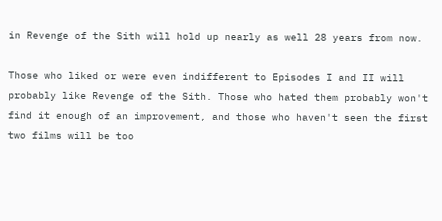in Revenge of the Sith will hold up nearly as well 28 years from now.

Those who liked or were even indifferent to Episodes I and II will probably like Revenge of the Sith. Those who hated them probably won't find it enough of an improvement, and those who haven't seen the first two films will be too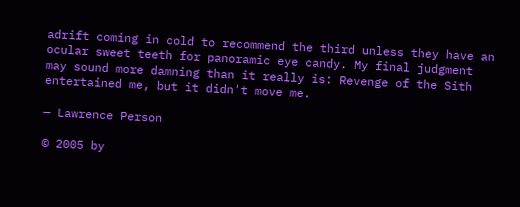adrift coming in cold to recommend the third unless they have an ocular sweet teeth for panoramic eye candy. My final judgment may sound more damning than it really is: Revenge of the Sith entertained me, but it didn't move me.

— Lawrence Person

© 2005 by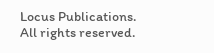Locus Publications. All rights reserved.